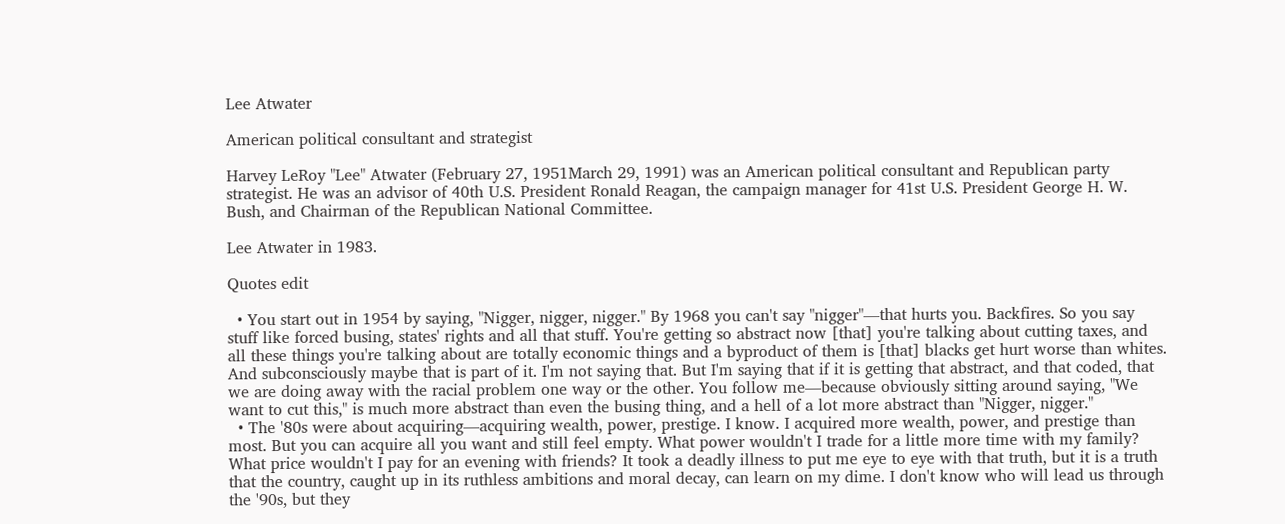Lee Atwater

American political consultant and strategist

Harvey LeRoy "Lee" Atwater (February 27, 1951March 29, 1991) was an American political consultant and Republican party strategist. He was an advisor of 40th U.S. President Ronald Reagan, the campaign manager for 41st U.S. President George H. W. Bush, and Chairman of the Republican National Committee.

Lee Atwater in 1983.

Quotes edit

  • You start out in 1954 by saying, "Nigger, nigger, nigger." By 1968 you can't say "nigger"—that hurts you. Backfires. So you say stuff like forced busing, states' rights and all that stuff. You're getting so abstract now [that] you're talking about cutting taxes, and all these things you're talking about are totally economic things and a byproduct of them is [that] blacks get hurt worse than whites. And subconsciously maybe that is part of it. I'm not saying that. But I'm saying that if it is getting that abstract, and that coded, that we are doing away with the racial problem one way or the other. You follow me—because obviously sitting around saying, "We want to cut this," is much more abstract than even the busing thing, and a hell of a lot more abstract than "Nigger, nigger."
  • The '80s were about acquiring—acquiring wealth, power, prestige. I know. I acquired more wealth, power, and prestige than most. But you can acquire all you want and still feel empty. What power wouldn't I trade for a little more time with my family? What price wouldn't I pay for an evening with friends? It took a deadly illness to put me eye to eye with that truth, but it is a truth that the country, caught up in its ruthless ambitions and moral decay, can learn on my dime. I don't know who will lead us through the '90s, but they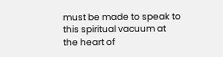must be made to speak to this spiritual vacuum at the heart of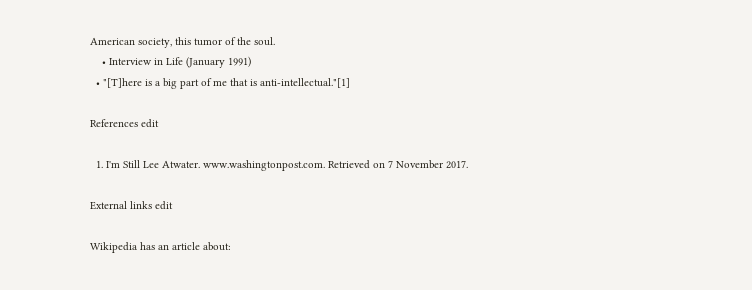American society, this tumor of the soul.
    • Interview in Life (January 1991)
  • "[T]here is a big part of me that is anti-intellectual."[1]

References edit

  1. I'm Still Lee Atwater. www.washingtonpost.com. Retrieved on 7 November 2017.

External links edit

Wikipedia has an article about: